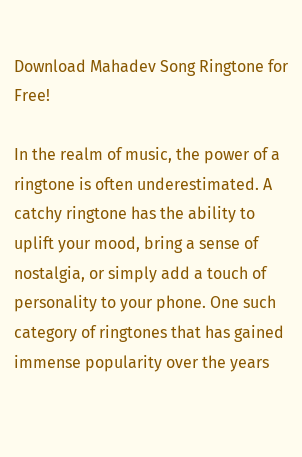Download Mahadev Song Ringtone for Free!

In the realm of music, the power of a ringtone is often underestimated. A catchy ringtone has the ability to uplift your mood, bring a sense of nostalgia, or simply add a touch of personality to your phone. One such category of ringtones that has gained immense popularity over the years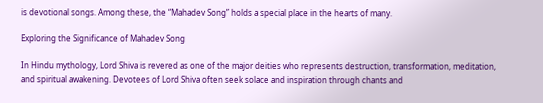is devotional songs. Among these, the “Mahadev Song” holds a special place in the hearts of many.

Exploring the Significance of Mahadev Song

In Hindu mythology, Lord Shiva is revered as one of the major deities who represents destruction, transformation, meditation, and spiritual awakening. Devotees of Lord Shiva often seek solace and inspiration through chants and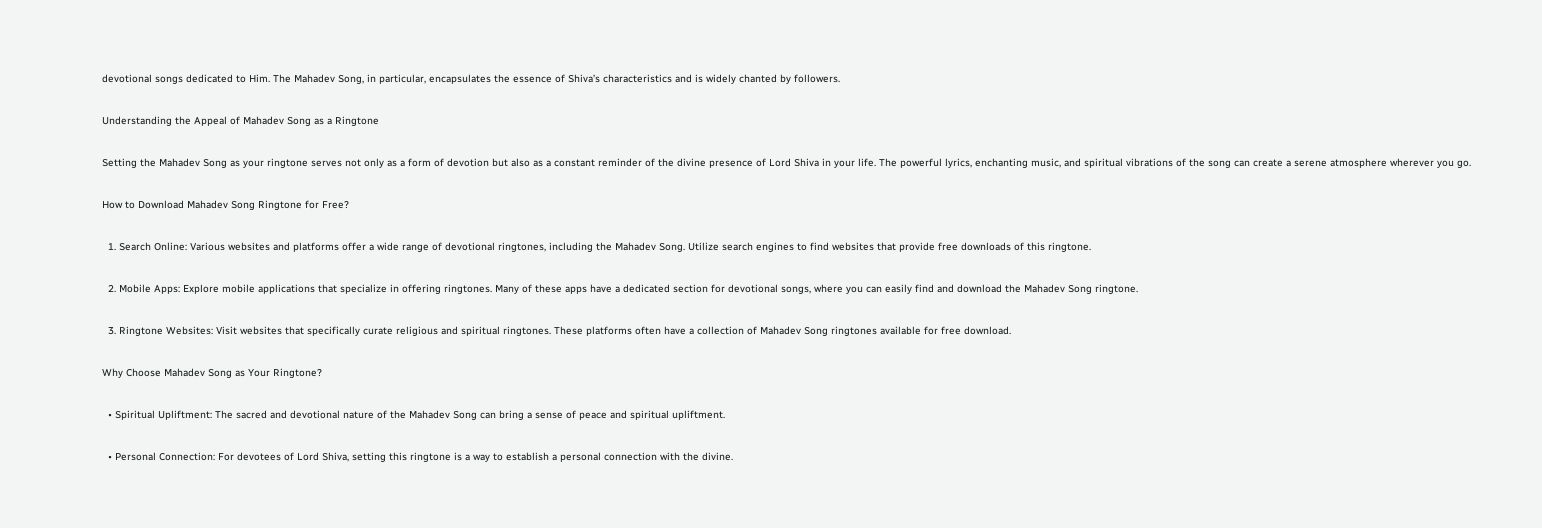devotional songs dedicated to Him. The Mahadev Song, in particular, encapsulates the essence of Shiva’s characteristics and is widely chanted by followers.

Understanding the Appeal of Mahadev Song as a Ringtone

Setting the Mahadev Song as your ringtone serves not only as a form of devotion but also as a constant reminder of the divine presence of Lord Shiva in your life. The powerful lyrics, enchanting music, and spiritual vibrations of the song can create a serene atmosphere wherever you go.

How to Download Mahadev Song Ringtone for Free?

  1. Search Online: Various websites and platforms offer a wide range of devotional ringtones, including the Mahadev Song. Utilize search engines to find websites that provide free downloads of this ringtone.

  2. Mobile Apps: Explore mobile applications that specialize in offering ringtones. Many of these apps have a dedicated section for devotional songs, where you can easily find and download the Mahadev Song ringtone.

  3. Ringtone Websites: Visit websites that specifically curate religious and spiritual ringtones. These platforms often have a collection of Mahadev Song ringtones available for free download.

Why Choose Mahadev Song as Your Ringtone?

  • Spiritual Upliftment: The sacred and devotional nature of the Mahadev Song can bring a sense of peace and spiritual upliftment.

  • Personal Connection: For devotees of Lord Shiva, setting this ringtone is a way to establish a personal connection with the divine.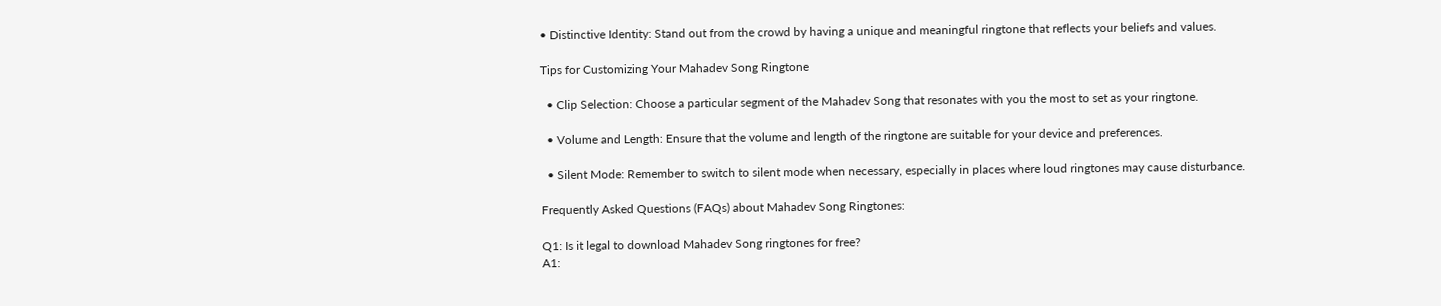• Distinctive Identity: Stand out from the crowd by having a unique and meaningful ringtone that reflects your beliefs and values.

Tips for Customizing Your Mahadev Song Ringtone

  • Clip Selection: Choose a particular segment of the Mahadev Song that resonates with you the most to set as your ringtone.

  • Volume and Length: Ensure that the volume and length of the ringtone are suitable for your device and preferences.

  • Silent Mode: Remember to switch to silent mode when necessary, especially in places where loud ringtones may cause disturbance.

Frequently Asked Questions (FAQs) about Mahadev Song Ringtones:

Q1: Is it legal to download Mahadev Song ringtones for free?
A1: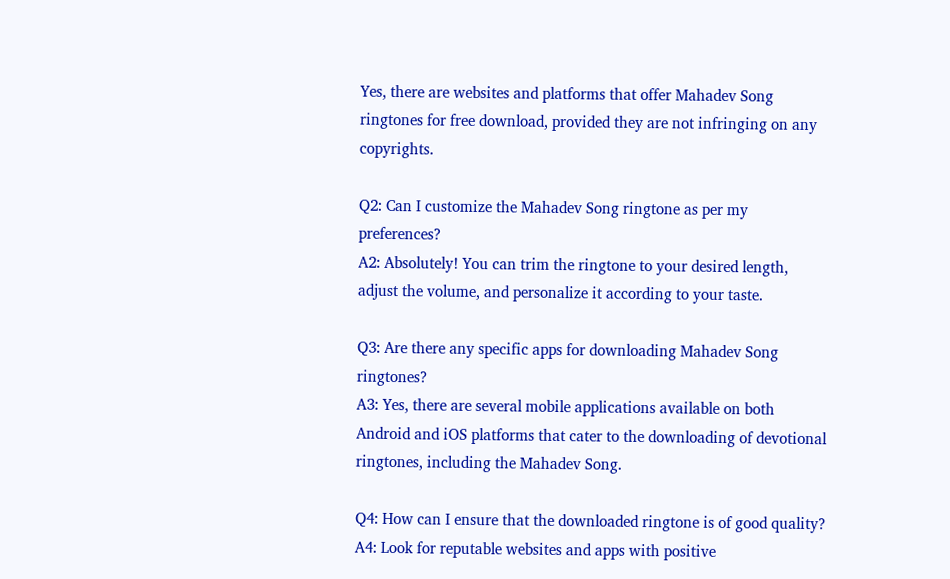Yes, there are websites and platforms that offer Mahadev Song ringtones for free download, provided they are not infringing on any copyrights.

Q2: Can I customize the Mahadev Song ringtone as per my preferences?
A2: Absolutely! You can trim the ringtone to your desired length, adjust the volume, and personalize it according to your taste.

Q3: Are there any specific apps for downloading Mahadev Song ringtones?
A3: Yes, there are several mobile applications available on both Android and iOS platforms that cater to the downloading of devotional ringtones, including the Mahadev Song.

Q4: How can I ensure that the downloaded ringtone is of good quality?
A4: Look for reputable websites and apps with positive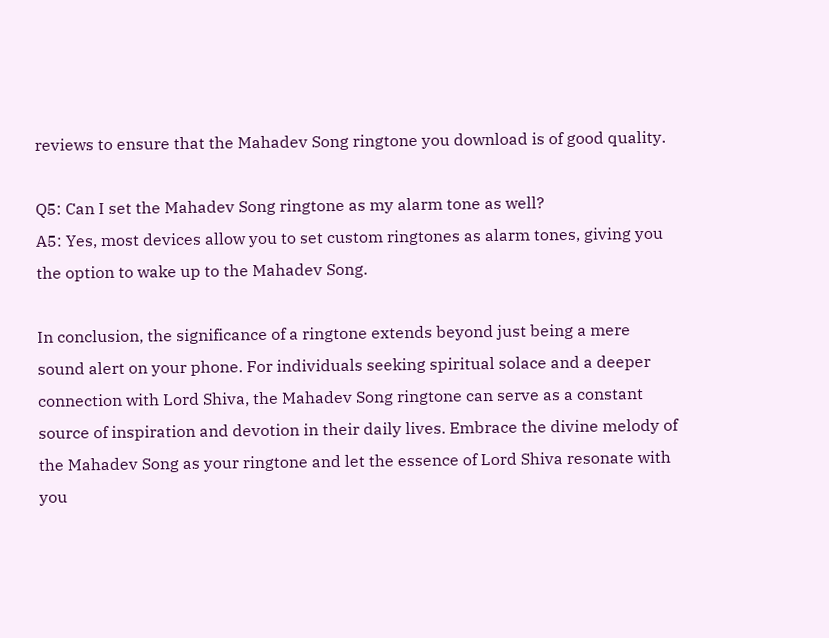reviews to ensure that the Mahadev Song ringtone you download is of good quality.

Q5: Can I set the Mahadev Song ringtone as my alarm tone as well?
A5: Yes, most devices allow you to set custom ringtones as alarm tones, giving you the option to wake up to the Mahadev Song.

In conclusion, the significance of a ringtone extends beyond just being a mere sound alert on your phone. For individuals seeking spiritual solace and a deeper connection with Lord Shiva, the Mahadev Song ringtone can serve as a constant source of inspiration and devotion in their daily lives. Embrace the divine melody of the Mahadev Song as your ringtone and let the essence of Lord Shiva resonate with you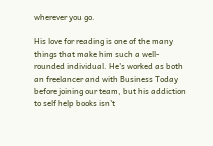wherever you go.

His love for reading is one of the many things that make him such a well-rounded individual. He's worked as both an freelancer and with Business Today before joining our team, but his addiction to self help books isn't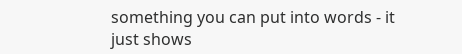something you can put into words - it just shows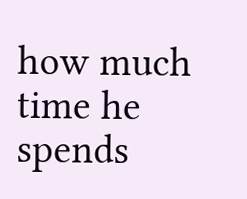how much time he spends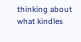thinking about what kindles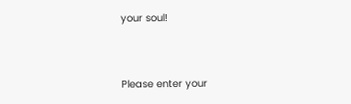your soul!


Please enter your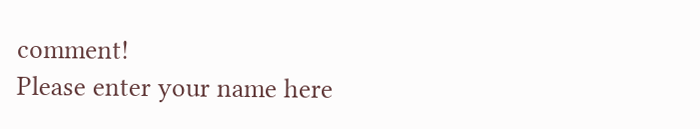comment!
Please enter your name here